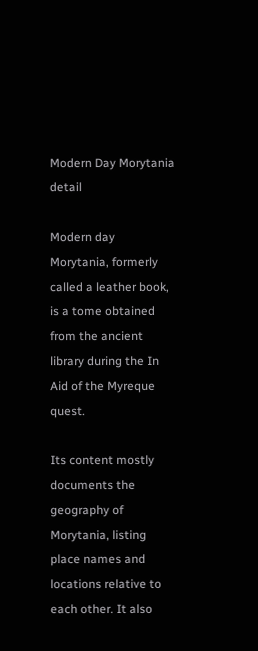Modern Day Morytania detail

Modern day Morytania, formerly called a leather book, is a tome obtained from the ancient library during the In Aid of the Myreque quest.

Its content mostly documents the geography of Morytania, listing place names and locations relative to each other. It also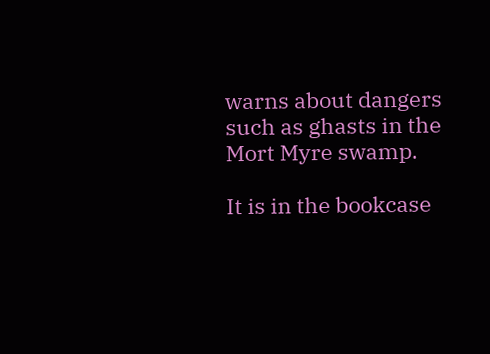warns about dangers such as ghasts in the Mort Myre swamp.

It is in the bookcase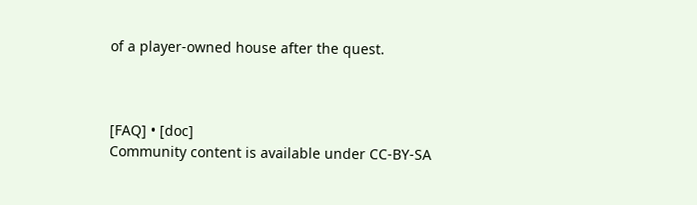of a player-owned house after the quest.



[FAQ] • [doc]
Community content is available under CC-BY-SA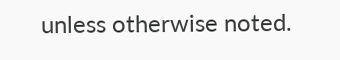unless otherwise noted.